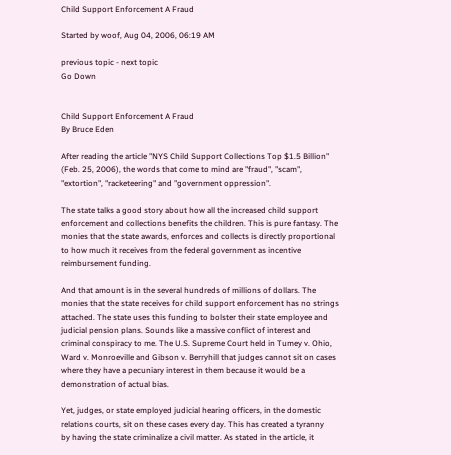Child Support Enforcement A Fraud

Started by woof, Aug 04, 2006, 06:19 AM

previous topic - next topic
Go Down


Child Support Enforcement A Fraud
By Bruce Eden

After reading the article "NYS Child Support Collections Top $1.5 Billion"
(Feb. 25, 2006), the words that come to mind are "fraud", "scam",
"extortion", "racketeering" and "government oppression".

The state talks a good story about how all the increased child support
enforcement and collections benefits the children. This is pure fantasy. The
monies that the state awards, enforces and collects is directly proportional
to how much it receives from the federal government as incentive
reimbursement funding.

And that amount is in the several hundreds of millions of dollars. The
monies that the state receives for child support enforcement has no strings
attached. The state uses this funding to bolster their state employee and
judicial pension plans. Sounds like a massive conflict of interest and
criminal conspiracy to me. The U.S. Supreme Court held in Tumey v. Ohio,
Ward v. Monroeville and Gibson v. Berryhill that judges cannot sit on cases
where they have a pecuniary interest in them because it would be a
demonstration of actual bias.

Yet, judges, or state employed judicial hearing officers, in the domestic
relations courts, sit on these cases every day. This has created a tyranny
by having the state criminalize a civil matter. As stated in the article, it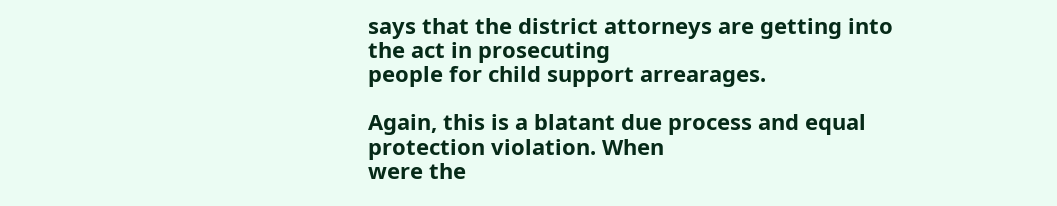says that the district attorneys are getting into the act in prosecuting
people for child support arrearages.

Again, this is a blatant due process and equal protection violation. When
were the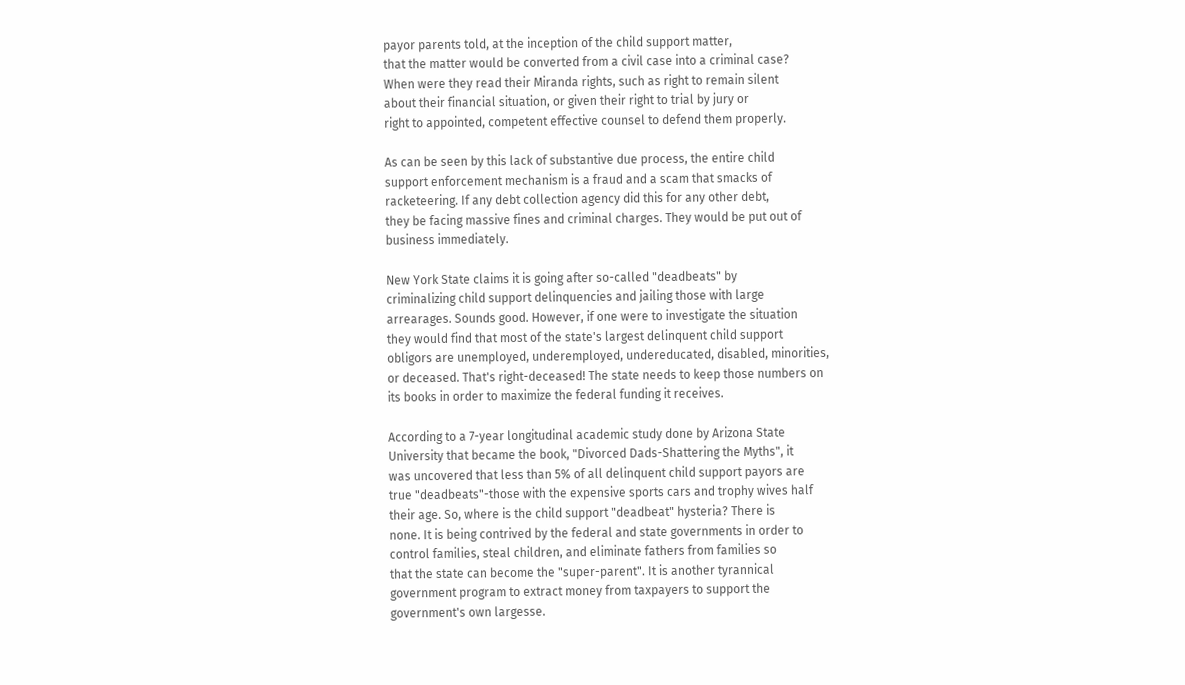payor parents told, at the inception of the child support matter,
that the matter would be converted from a civil case into a criminal case?
When were they read their Miranda rights, such as right to remain silent
about their financial situation, or given their right to trial by jury or
right to appointed, competent effective counsel to defend them properly.

As can be seen by this lack of substantive due process, the entire child
support enforcement mechanism is a fraud and a scam that smacks of
racketeering. If any debt collection agency did this for any other debt,
they be facing massive fines and criminal charges. They would be put out of
business immediately.

New York State claims it is going after so-called "deadbeats" by
criminalizing child support delinquencies and jailing those with large
arrearages. Sounds good. However, if one were to investigate the situation
they would find that most of the state's largest delinquent child support
obligors are unemployed, underemployed, undereducated, disabled, minorities,
or deceased. That's right-deceased! The state needs to keep those numbers on
its books in order to maximize the federal funding it receives.

According to a 7-year longitudinal academic study done by Arizona State
University that became the book, "Divorced Dads-Shattering the Myths", it
was uncovered that less than 5% of all delinquent child support payors are
true "deadbeats"-those with the expensive sports cars and trophy wives half
their age. So, where is the child support "deadbeat" hysteria? There is
none. It is being contrived by the federal and state governments in order to
control families, steal children, and eliminate fathers from families so
that the state can become the "super-parent". It is another tyrannical
government program to extract money from taxpayers to support the
government's own largesse.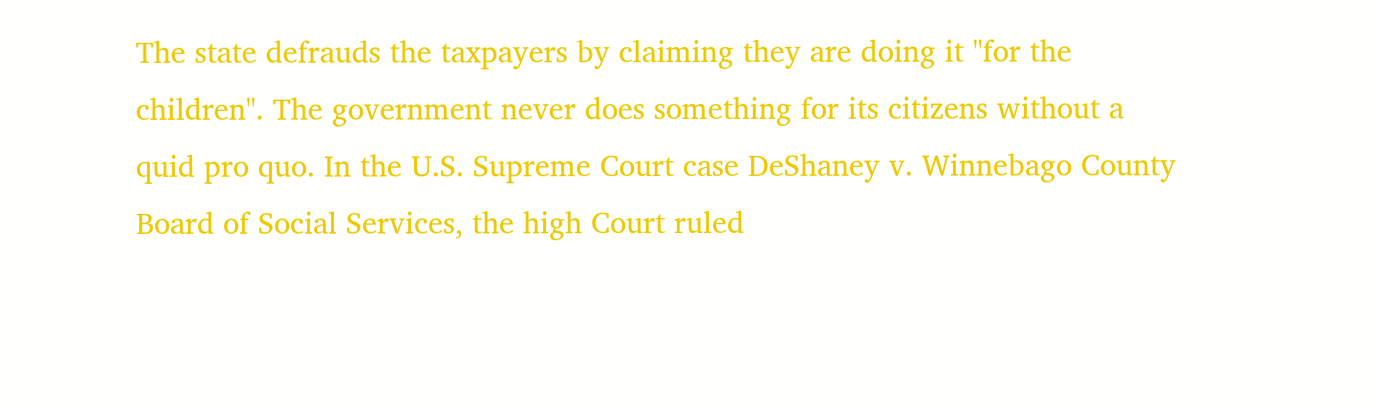The state defrauds the taxpayers by claiming they are doing it "for the
children". The government never does something for its citizens without a
quid pro quo. In the U.S. Supreme Court case DeShaney v. Winnebago County
Board of Social Services, the high Court ruled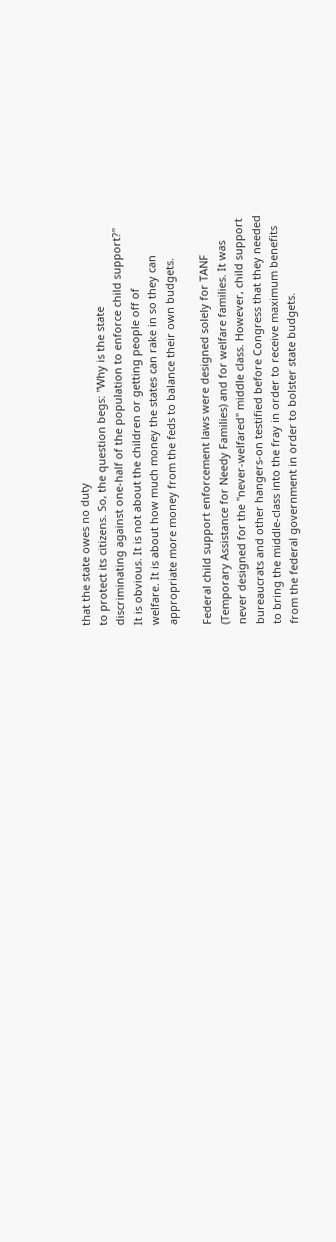that the state owes no duty
to protect its citizens. So, the question begs: "Why is the state
discriminating against one-half of the population to enforce child support?"
It is obvious. It is not about the children or getting people off of
welfare. It is about how much money the states can rake in so they can
appropriate more money from the feds to balance their own budgets.

Federal child support enforcement laws were designed solely for TANF
(Temporary Assistance for Needy Families) and for welfare families. It was
never designed for the "never-welfared" middle class. However, child support
bureaucrats and other hangers-on testified before Congress that they needed
to bring the middle-class into the fray in order to receive maximum benefits
from the federal government in order to bolster state budgets.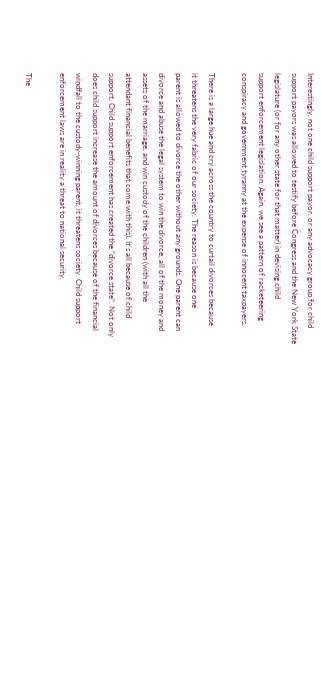Interestingly, not one child support payor, or any advocacy group for child
support payors was allowed to testify before Congress and the New York State
legislature (or for any other state for that matter) in devising child
support enforcement legislation. Again, we see a pattern of racketeering
conspiracy and government tyranny at the expense of innocent taxpayers.

There is a large hue and cry across the country to curtail divorces because
it threatens the very fabric of our society. The reason is because one
parent is allowed to divorce the other without any grounds. One parent can
divorce and abuse the legal system to win the divorce, all of the money and
assets of the marriage, and win custody of the children (with all the
attendant financial benefits that come with this). It's all because of child
support. Child support enforcement has created the "divorce state". Not only
does child support increase the amount of divorces because of the financial
windfall to the custody-winning parent, it threatens society. Child support
enforcement laws are in reality a threat to national security.

The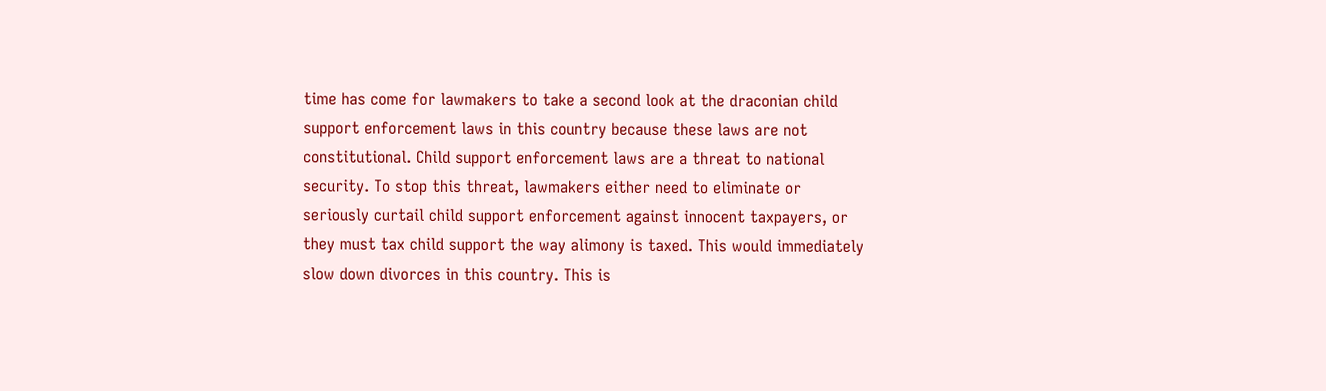time has come for lawmakers to take a second look at the draconian child
support enforcement laws in this country because these laws are not
constitutional. Child support enforcement laws are a threat to national
security. To stop this threat, lawmakers either need to eliminate or
seriously curtail child support enforcement against innocent taxpayers, or
they must tax child support the way alimony is taxed. This would immediately
slow down divorces in this country. This is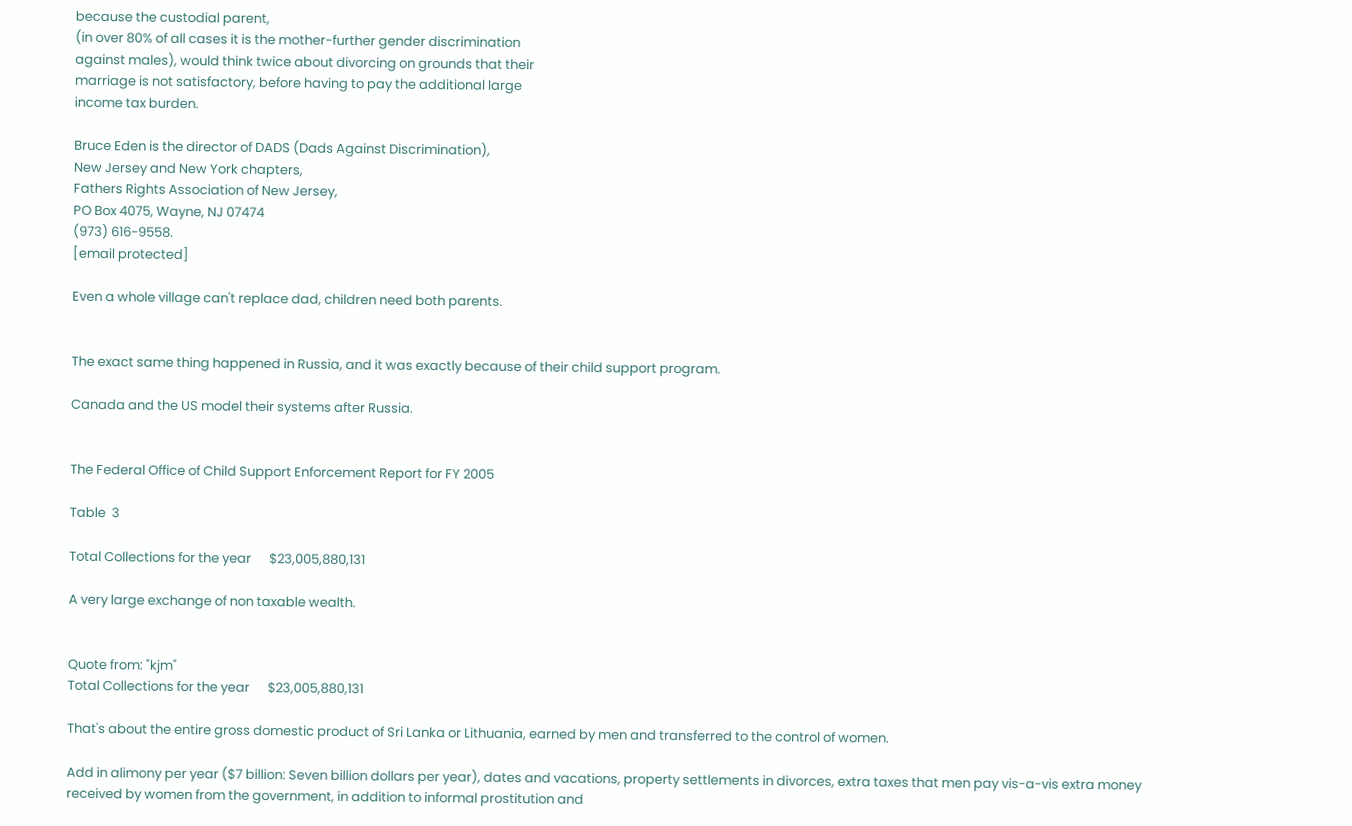because the custodial parent,
(in over 80% of all cases it is the mother-further gender discrimination
against males), would think twice about divorcing on grounds that their
marriage is not satisfactory, before having to pay the additional large
income tax burden.

Bruce Eden is the director of DADS (Dads Against Discrimination),
New Jersey and New York chapters,
Fathers Rights Association of New Jersey,
PO Box 4075, Wayne, NJ 07474
(973) 616-9558.
[email protected]

Even a whole village can't replace dad, children need both parents.


The exact same thing happened in Russia, and it was exactly because of their child support program.

Canada and the US model their systems after Russia.


The Federal Office of Child Support Enforcement Report for FY 2005

Table  3

Total Collections for the year      $23,005,880,131

A very large exchange of non taxable wealth.


Quote from: "kjm"
Total Collections for the year      $23,005,880,131

That's about the entire gross domestic product of Sri Lanka or Lithuania, earned by men and transferred to the control of women.

Add in alimony per year ($7 billion: Seven billion dollars per year), dates and vacations, property settlements in divorces, extra taxes that men pay vis-a-vis extra money received by women from the government, in addition to informal prostitution and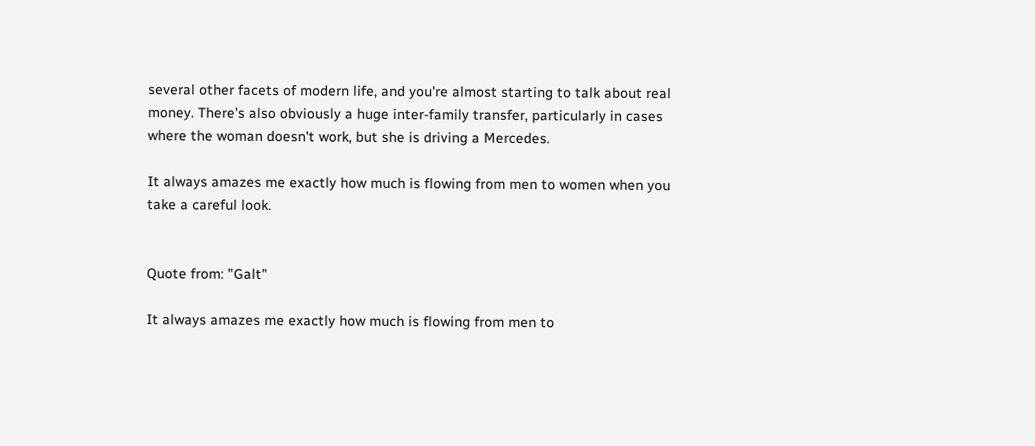several other facets of modern life, and you're almost starting to talk about real money. There's also obviously a huge inter-family transfer, particularly in cases where the woman doesn't work, but she is driving a Mercedes.

It always amazes me exactly how much is flowing from men to women when you take a careful look.


Quote from: "Galt"

It always amazes me exactly how much is flowing from men to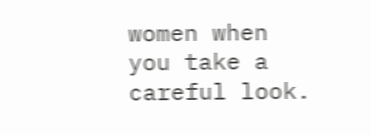women when you take a careful look.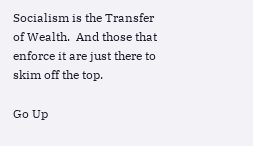Socialism is the Transfer of Wealth.  And those that enforce it are just there to skim off the top.

Go Up